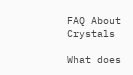FAQ About Crystals

What does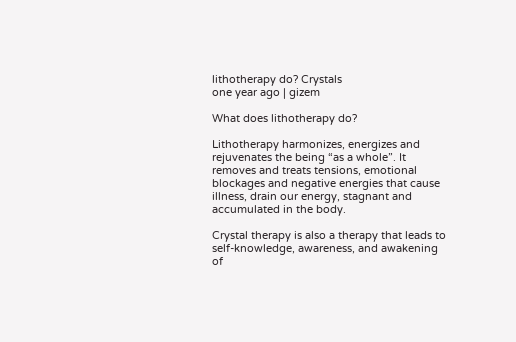lithotherapy do? Crystals
one year ago | gizem

What does lithotherapy do?

Lithotherapy harmonizes, energizes and rejuvenates the being “as a whole”. It removes and treats tensions, emotional blockages and negative energies that cause illness, drain our energy, stagnant and accumulated in the body.

Crystal therapy is also a therapy that leads to self-knowledge, awareness, and awakening of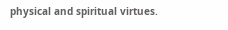physical and spiritual virtues.